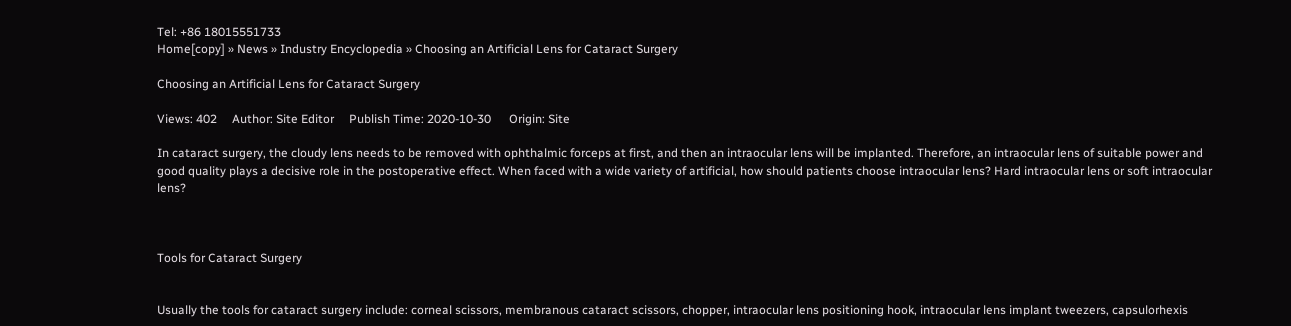Tel: +86 18015551733
Home[copy] » News » Industry Encyclopedia » Choosing an Artificial Lens for Cataract Surgery

Choosing an Artificial Lens for Cataract Surgery

Views: 402     Author: Site Editor     Publish Time: 2020-10-30      Origin: Site

In cataract surgery, the cloudy lens needs to be removed with ophthalmic forceps at first, and then an intraocular lens will be implanted. Therefore, an intraocular lens of suitable power and good quality plays a decisive role in the postoperative effect. When faced with a wide variety of artificial, how should patients choose intraocular lens? Hard intraocular lens or soft intraocular lens?



Tools for Cataract Surgery


Usually the tools for cataract surgery include: corneal scissors, membranous cataract scissors, chopper, intraocular lens positioning hook, intraocular lens implant tweezers, capsulorhexis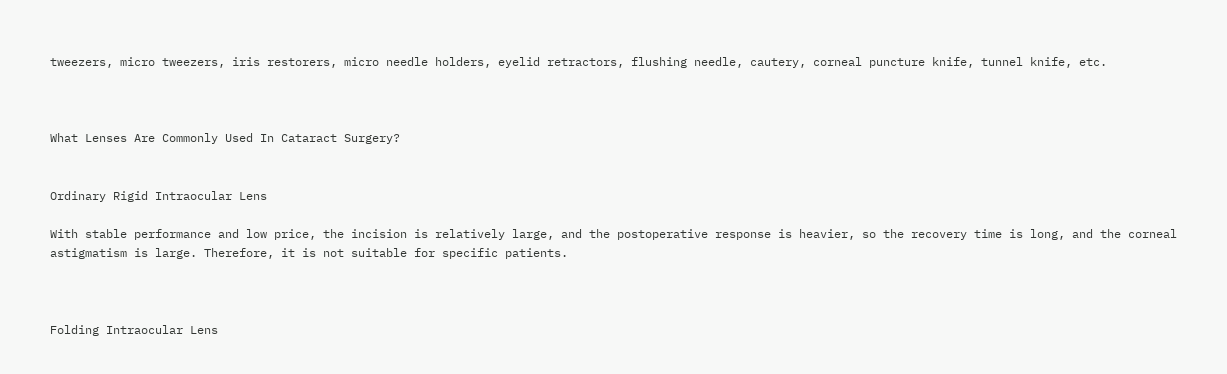tweezers, micro tweezers, iris restorers, micro needle holders, eyelid retractors, flushing needle, cautery, corneal puncture knife, tunnel knife, etc.



What Lenses Are Commonly Used In Cataract Surgery?


Ordinary Rigid Intraocular Lens

With stable performance and low price, the incision is relatively large, and the postoperative response is heavier, so the recovery time is long, and the corneal astigmatism is large. Therefore, it is not suitable for specific patients.



Folding Intraocular Lens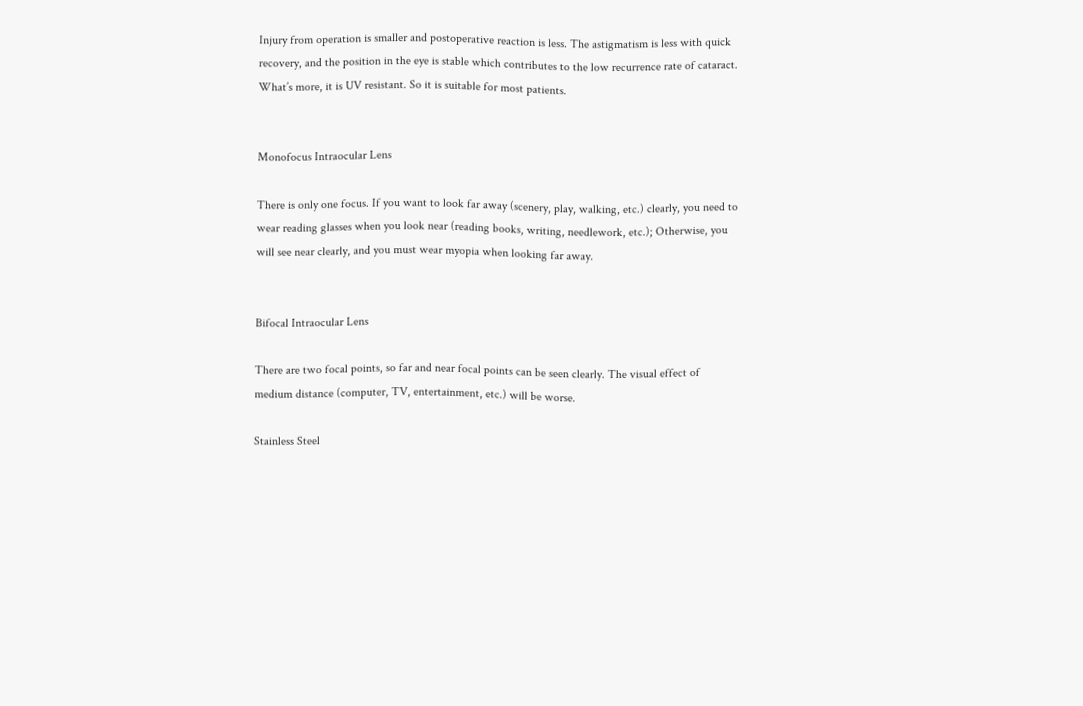Injury from operation is smaller and postoperative reaction is less. The astigmatism is less with quick recovery, and the position in the eye is stable which contributes to the low recurrence rate of cataract. What’s more, it is UV resistant. So it is suitable for most patients.


Monofocus Intraocular Lens

There is only one focus. If you want to look far away (scenery, play, walking, etc.) clearly, you need to wear reading glasses when you look near (reading books, writing, needlework, etc.); Otherwise, you will see near clearly, and you must wear myopia when looking far away.


Bifocal Intraocular Lens

There are two focal points, so far and near focal points can be seen clearly. The visual effect of medium distance (computer, TV, entertainment, etc.) will be worse.

Stainless Steel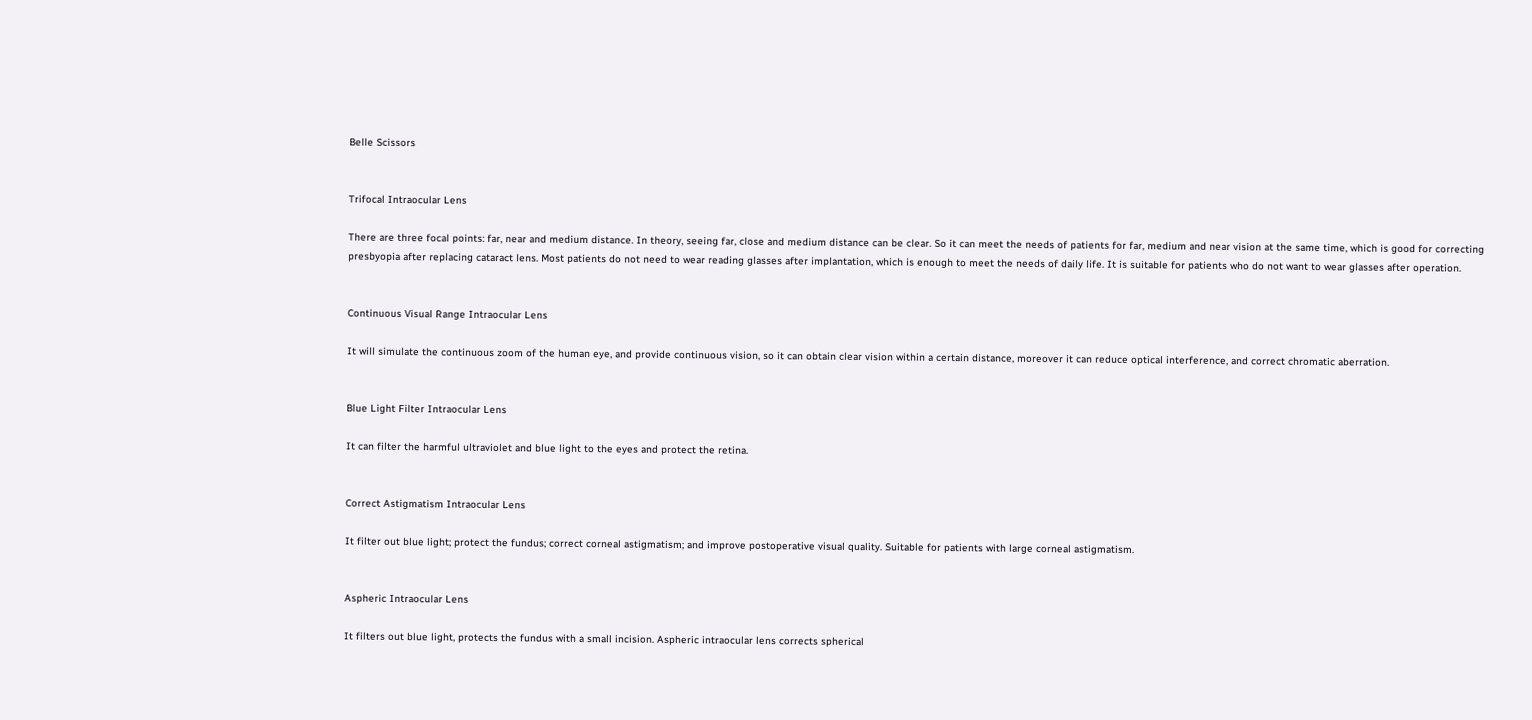Belle Scissors


Trifocal Intraocular Lens

There are three focal points: far, near and medium distance. In theory, seeing far, close and medium distance can be clear. So it can meet the needs of patients for far, medium and near vision at the same time, which is good for correcting presbyopia after replacing cataract lens. Most patients do not need to wear reading glasses after implantation, which is enough to meet the needs of daily life. It is suitable for patients who do not want to wear glasses after operation.


Continuous Visual Range Intraocular Lens

It will simulate the continuous zoom of the human eye, and provide continuous vision, so it can obtain clear vision within a certain distance, moreover it can reduce optical interference, and correct chromatic aberration.


Blue Light Filter Intraocular Lens

It can filter the harmful ultraviolet and blue light to the eyes and protect the retina.


Correct Astigmatism Intraocular Lens

It filter out blue light; protect the fundus; correct corneal astigmatism; and improve postoperative visual quality. Suitable for patients with large corneal astigmatism.


Aspheric Intraocular Lens

It filters out blue light, protects the fundus with a small incision. Aspheric intraocular lens corrects spherical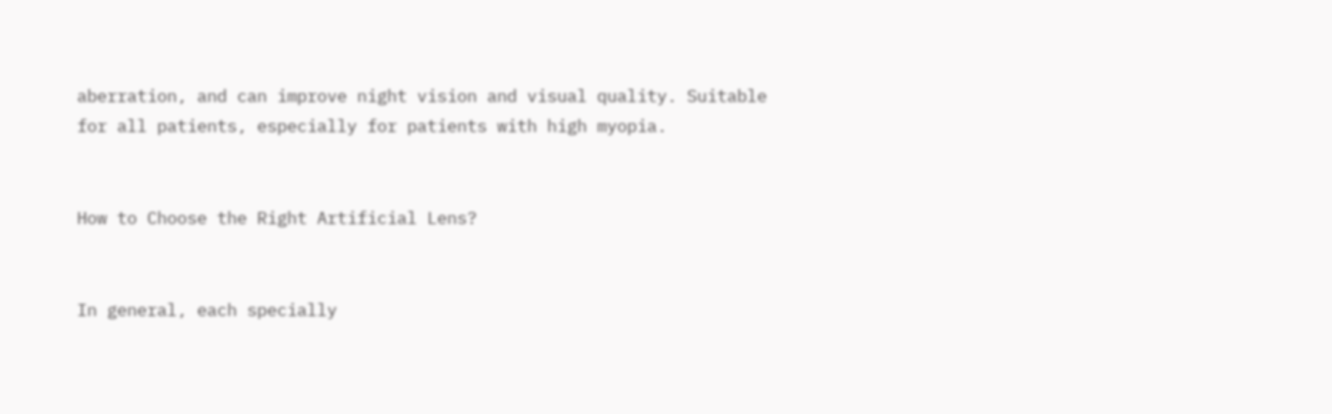aberration, and can improve night vision and visual quality. Suitable for all patients, especially for patients with high myopia.


How to Choose the Right Artificial Lens?


In general, each specially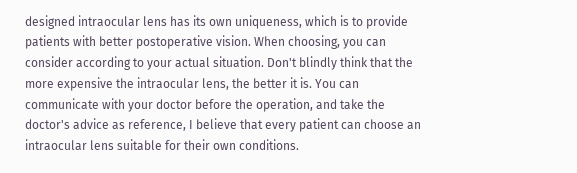designed intraocular lens has its own uniqueness, which is to provide patients with better postoperative vision. When choosing, you can consider according to your actual situation. Don't blindly think that the more expensive the intraocular lens, the better it is. You can communicate with your doctor before the operation, and take the doctor's advice as reference, I believe that every patient can choose an intraocular lens suitable for their own conditions.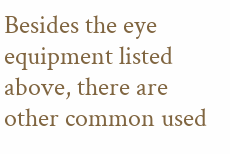Besides the eye equipment listed above, there are other common used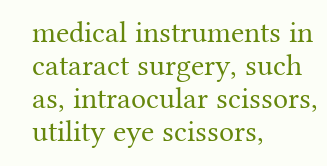medical instruments in cataract surgery, such as, intraocular scissors, utility eye scissors,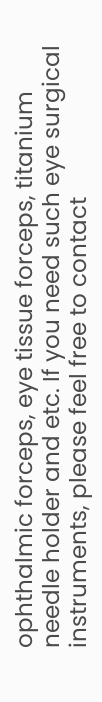ophthalmic forceps, eye tissue forceps, titanium needle holder and etc. If you need such eye surgical instruments, please feel free to contact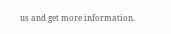us and get more information.